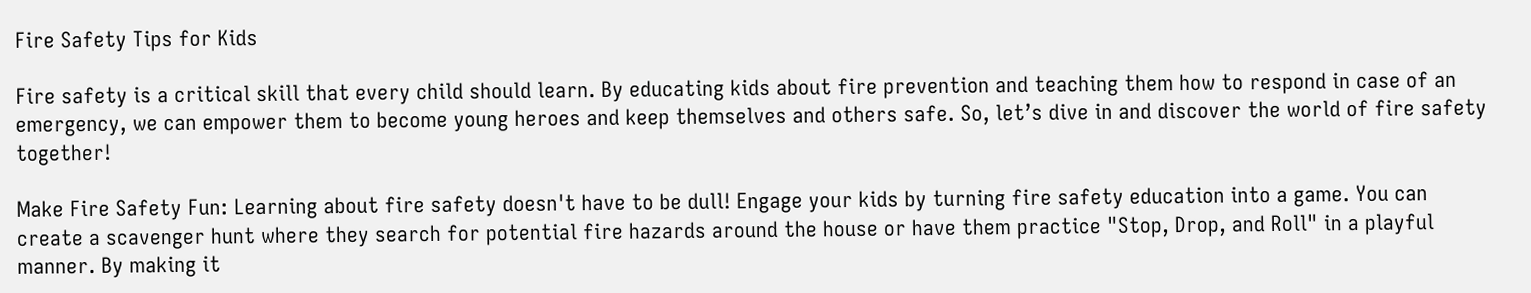Fire Safety Tips for Kids

Fire safety is a critical skill that every child should learn. By educating kids about fire prevention and teaching them how to respond in case of an emergency, we can empower them to become young heroes and keep themselves and others safe. So, let’s dive in and discover the world of fire safety together!

Make Fire Safety Fun: Learning about fire safety doesn't have to be dull! Engage your kids by turning fire safety education into a game. You can create a scavenger hunt where they search for potential fire hazards around the house or have them practice "Stop, Drop, and Roll" in a playful manner. By making it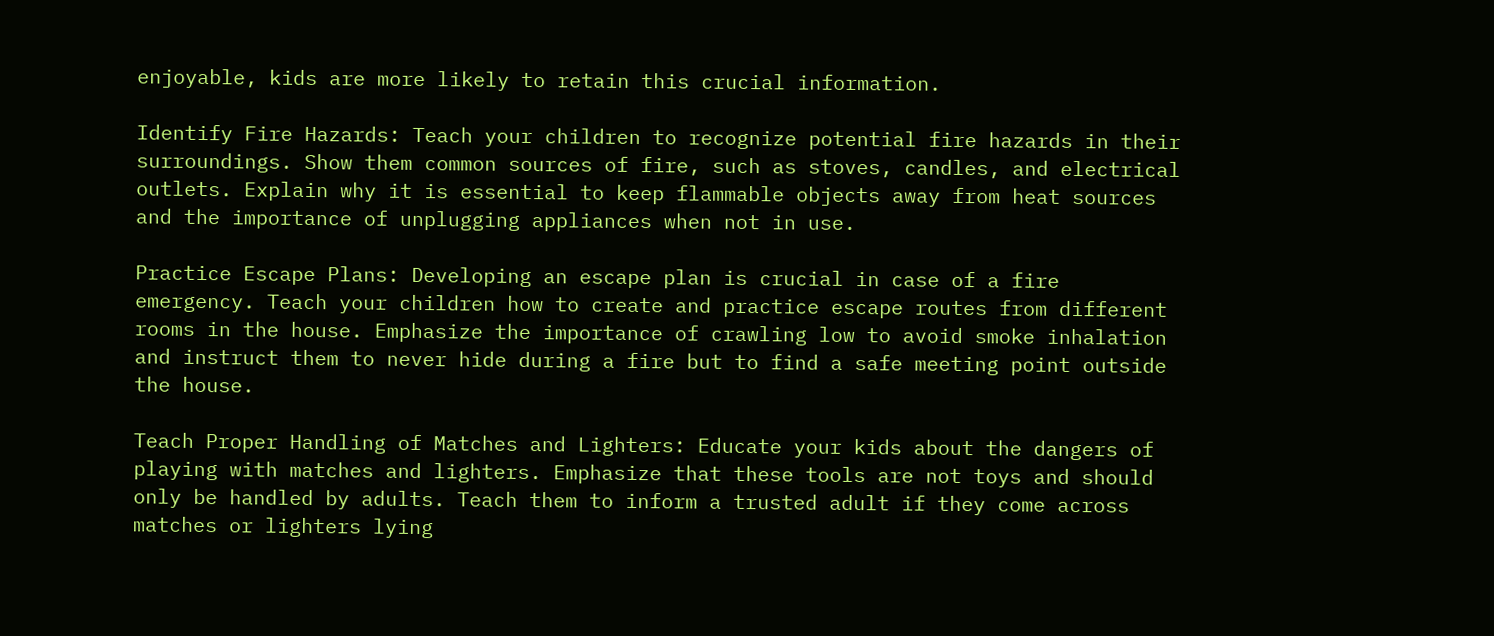enjoyable, kids are more likely to retain this crucial information.

Identify Fire Hazards: Teach your children to recognize potential fire hazards in their surroundings. Show them common sources of fire, such as stoves, candles, and electrical outlets. Explain why it is essential to keep flammable objects away from heat sources and the importance of unplugging appliances when not in use.

Practice Escape Plans: Developing an escape plan is crucial in case of a fire emergency. Teach your children how to create and practice escape routes from different rooms in the house. Emphasize the importance of crawling low to avoid smoke inhalation and instruct them to never hide during a fire but to find a safe meeting point outside the house.

Teach Proper Handling of Matches and Lighters: Educate your kids about the dangers of playing with matches and lighters. Emphasize that these tools are not toys and should only be handled by adults. Teach them to inform a trusted adult if they come across matches or lighters lying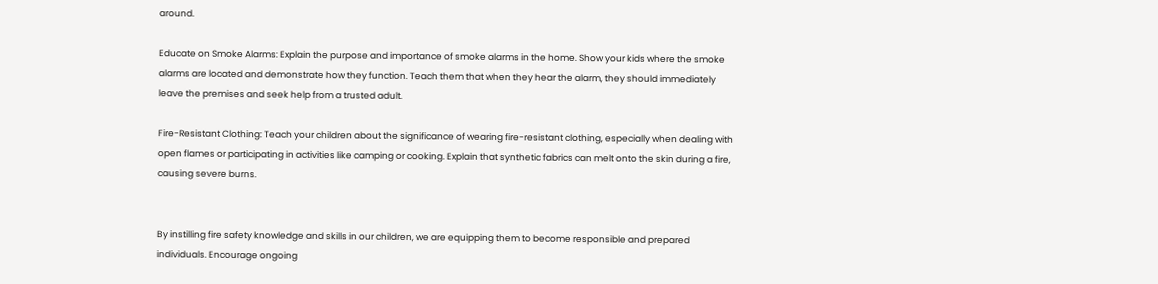around.

Educate on Smoke Alarms: Explain the purpose and importance of smoke alarms in the home. Show your kids where the smoke alarms are located and demonstrate how they function. Teach them that when they hear the alarm, they should immediately leave the premises and seek help from a trusted adult.

Fire-Resistant Clothing: Teach your children about the significance of wearing fire-resistant clothing, especially when dealing with open flames or participating in activities like camping or cooking. Explain that synthetic fabrics can melt onto the skin during a fire, causing severe burns.


By instilling fire safety knowledge and skills in our children, we are equipping them to become responsible and prepared individuals. Encourage ongoing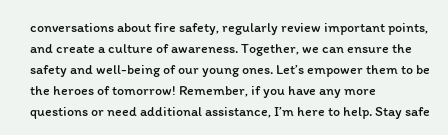conversations about fire safety, regularly review important points, and create a culture of awareness. Together, we can ensure the safety and well-being of our young ones. Let’s empower them to be the heroes of tomorrow! Remember, if you have any more questions or need additional assistance, I’m here to help. Stay safe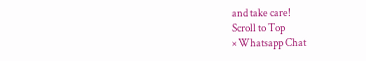and take care!
Scroll to Top
× Whatsapp Chat